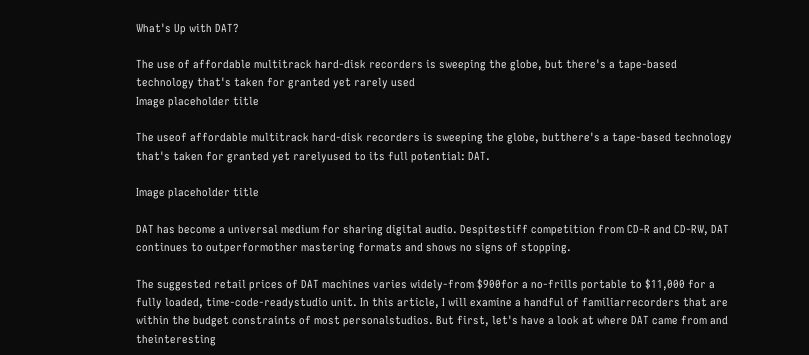What's Up with DAT?

The use of affordable multitrack hard-disk recorders is sweeping the globe, but there's a tape-based technology that's taken for granted yet rarely used
Image placeholder title

The useof affordable multitrack hard-disk recorders is sweeping the globe, butthere's a tape-based technology that's taken for granted yet rarelyused to its full potential: DAT.

Image placeholder title

DAT has become a universal medium for sharing digital audio. Despitestiff competition from CD-R and CD-RW, DAT continues to outperformother mastering formats and shows no signs of stopping.

The suggested retail prices of DAT machines varies widely-from $900for a no-frills portable to $11,000 for a fully loaded, time-code-readystudio unit. In this article, I will examine a handful of familiarrecorders that are within the budget constraints of most personalstudios. But first, let's have a look at where DAT came from and theinteresting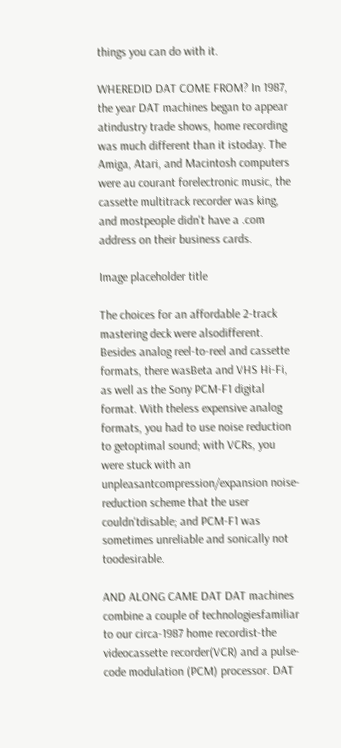things you can do with it.

WHEREDID DAT COME FROM? In 1987, the year DAT machines began to appear atindustry trade shows, home recording was much different than it istoday. The Amiga, Atari, and Macintosh computers were au courant forelectronic music, the cassette multitrack recorder was king, and mostpeople didn't have a .com address on their business cards.

Image placeholder title

The choices for an affordable 2-track mastering deck were alsodifferent. Besides analog reel-to-reel and cassette formats, there wasBeta and VHS Hi-Fi, as well as the Sony PCM-F1 digital format. With theless expensive analog formats, you had to use noise reduction to getoptimal sound; with VCRs, you were stuck with an unpleasantcompression/expansion noise-reduction scheme that the user couldn'tdisable; and PCM-F1 was sometimes unreliable and sonically not toodesirable.

AND ALONG CAME DAT DAT machines combine a couple of technologiesfamiliar to our circa-1987 home recordist-the videocassette recorder(VCR) and a pulse-code modulation (PCM) processor. DAT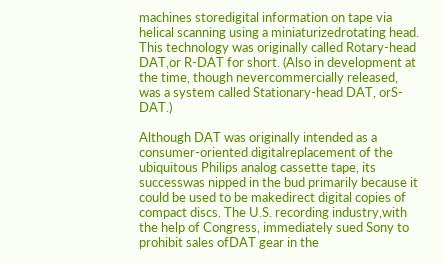machines storedigital information on tape via helical scanning using a miniaturizedrotating head. This technology was originally called Rotary-head DAT,or R-DAT for short. (Also in development at the time, though nevercommercially released, was a system called Stationary-head DAT, orS-DAT.)

Although DAT was originally intended as a consumer-oriented digitalreplacement of the ubiquitous Philips analog cassette tape, its successwas nipped in the bud primarily because it could be used to be makedirect digital copies of compact discs. The U.S. recording industry,with the help of Congress, immediately sued Sony to prohibit sales ofDAT gear in the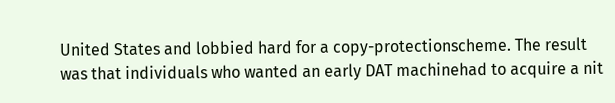United States and lobbied hard for a copy-protectionscheme. The result was that individuals who wanted an early DAT machinehad to acquire a nit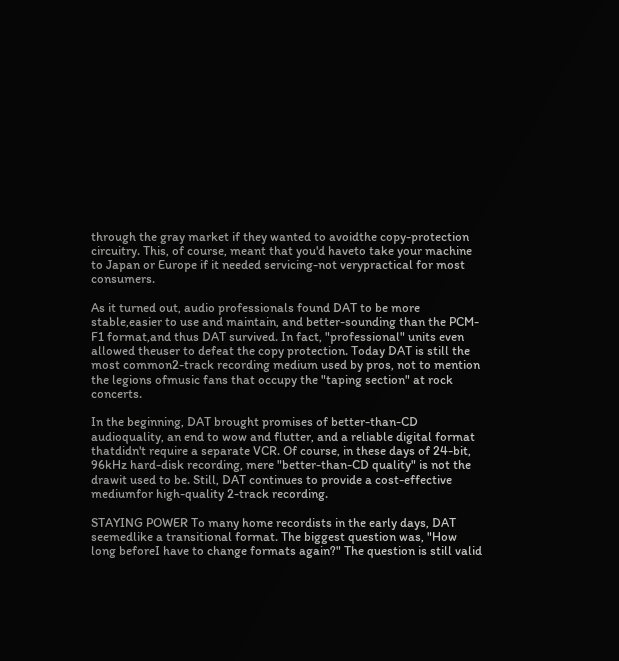through the gray market if they wanted to avoidthe copy-protection circuitry. This, of course, meant that you'd haveto take your machine to Japan or Europe if it needed servicing-not verypractical for most consumers.

As it turned out, audio professionals found DAT to be more stable,easier to use and maintain, and better-sounding than the PCM-F1 format,and thus DAT survived. In fact, "professional" units even allowed theuser to defeat the copy protection. Today DAT is still the most common2-track recording medium used by pros, not to mention the legions ofmusic fans that occupy the "taping section" at rock concerts.

In the beginning, DAT brought promises of better-than-CD audioquality, an end to wow and flutter, and a reliable digital format thatdidn't require a separate VCR. Of course, in these days of 24-bit, 96kHz hard-disk recording, mere "better-than-CD quality" is not the drawit used to be. Still, DAT continues to provide a cost-effective mediumfor high-quality 2-track recording.

STAYING POWER To many home recordists in the early days, DAT seemedlike a transitional format. The biggest question was, "How long beforeI have to change formats again?" The question is still valid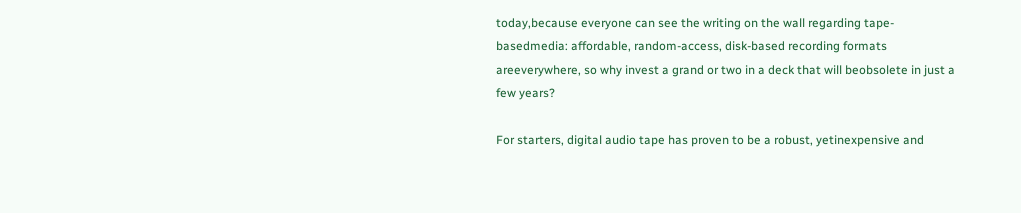today,because everyone can see the writing on the wall regarding tape-basedmedia: affordable, random-access, disk-based recording formats areeverywhere, so why invest a grand or two in a deck that will beobsolete in just a few years?

For starters, digital audio tape has proven to be a robust, yetinexpensive and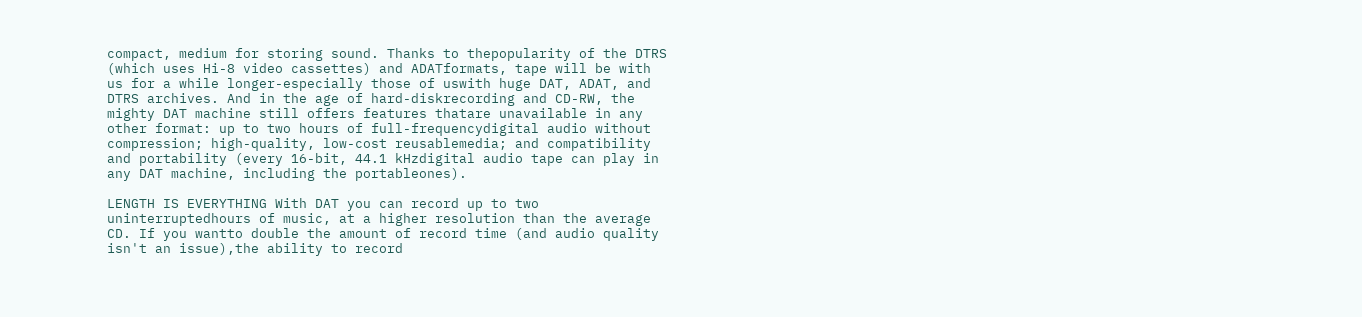compact, medium for storing sound. Thanks to thepopularity of the DTRS (which uses Hi-8 video cassettes) and ADATformats, tape will be with us for a while longer-especially those of uswith huge DAT, ADAT, and DTRS archives. And in the age of hard-diskrecording and CD-RW, the mighty DAT machine still offers features thatare unavailable in any other format: up to two hours of full-frequencydigital audio without compression; high-quality, low-cost reusablemedia; and compatibility and portability (every 16-bit, 44.1 kHzdigital audio tape can play in any DAT machine, including the portableones).

LENGTH IS EVERYTHING With DAT you can record up to two uninterruptedhours of music, at a higher resolution than the average CD. If you wantto double the amount of record time (and audio quality isn't an issue),the ability to record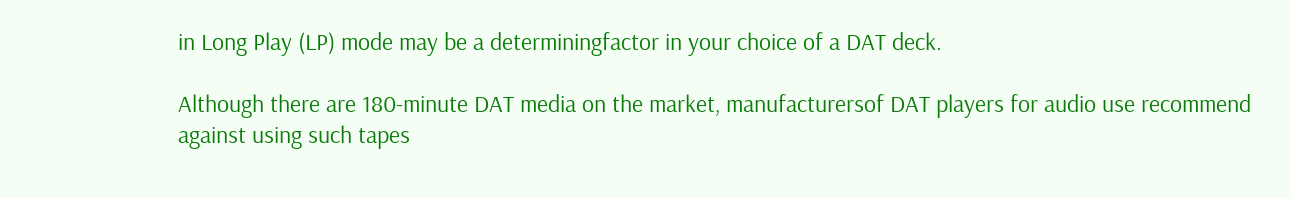in Long Play (LP) mode may be a determiningfactor in your choice of a DAT deck.

Although there are 180-minute DAT media on the market, manufacturersof DAT players for audio use recommend against using such tapes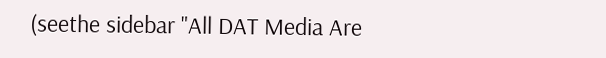(seethe sidebar "All DAT Media Are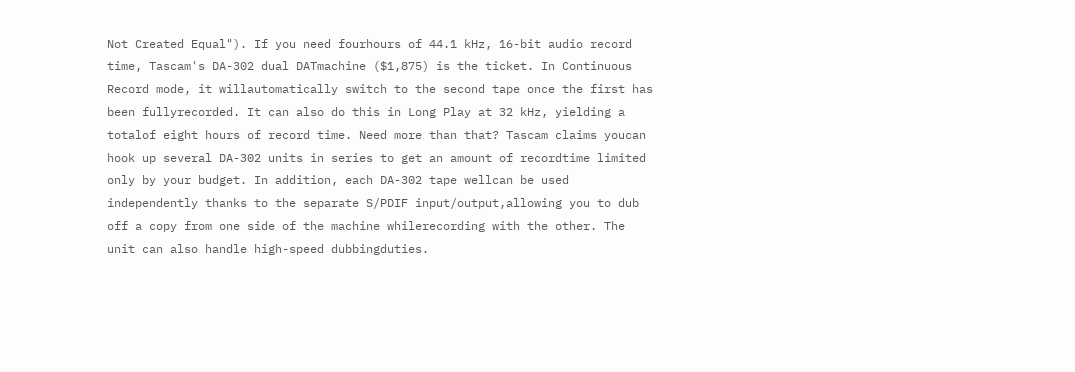Not Created Equal"). If you need fourhours of 44.1 kHz, 16-bit audio record time, Tascam's DA-302 dual DATmachine ($1,875) is the ticket. In Continuous Record mode, it willautomatically switch to the second tape once the first has been fullyrecorded. It can also do this in Long Play at 32 kHz, yielding a totalof eight hours of record time. Need more than that? Tascam claims youcan hook up several DA-302 units in series to get an amount of recordtime limited only by your budget. In addition, each DA-302 tape wellcan be used independently thanks to the separate S/PDIF input/output,allowing you to dub off a copy from one side of the machine whilerecording with the other. The unit can also handle high-speed dubbingduties.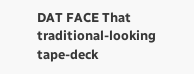DAT FACE That traditional-looking tape-deck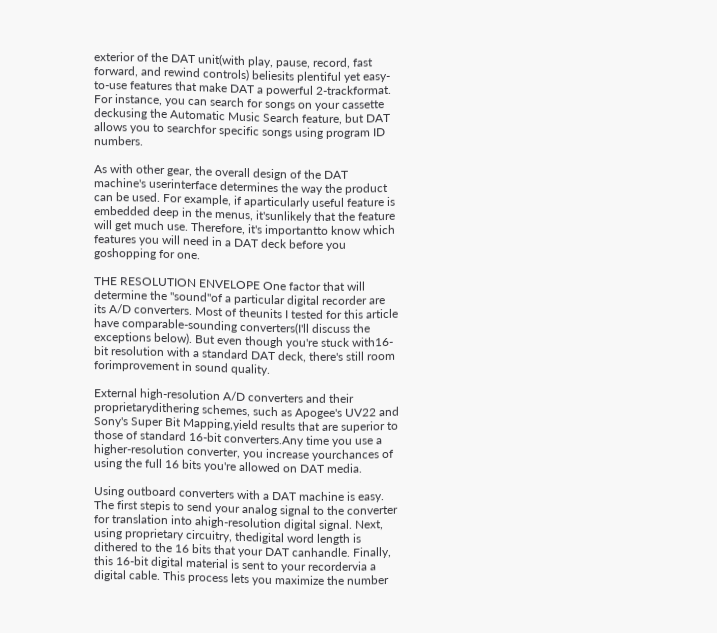exterior of the DAT unit(with play, pause, record, fast forward, and rewind controls) beliesits plentiful yet easy-to-use features that make DAT a powerful 2-trackformat. For instance, you can search for songs on your cassette deckusing the Automatic Music Search feature, but DAT allows you to searchfor specific songs using program ID numbers.

As with other gear, the overall design of the DAT machine's userinterface determines the way the product can be used. For example, if aparticularly useful feature is embedded deep in the menus, it'sunlikely that the feature will get much use. Therefore, it's importantto know which features you will need in a DAT deck before you goshopping for one.

THE RESOLUTION ENVELOPE One factor that will determine the "sound"of a particular digital recorder are its A/D converters. Most of theunits I tested for this article have comparable-sounding converters(I'll discuss the exceptions below). But even though you're stuck with16-bit resolution with a standard DAT deck, there's still room forimprovement in sound quality.

External high-resolution A/D converters and their proprietarydithering schemes, such as Apogee's UV22 and Sony's Super Bit Mapping,yield results that are superior to those of standard 16-bit converters.Any time you use a higher-resolution converter, you increase yourchances of using the full 16 bits you're allowed on DAT media.

Using outboard converters with a DAT machine is easy. The first stepis to send your analog signal to the converter for translation into ahigh-resolution digital signal. Next, using proprietary circuitry, thedigital word length is dithered to the 16 bits that your DAT canhandle. Finally, this 16-bit digital material is sent to your recordervia a digital cable. This process lets you maximize the number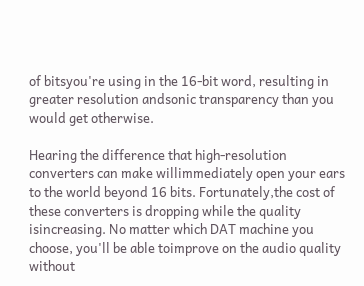of bitsyou're using in the 16-bit word, resulting in greater resolution andsonic transparency than you would get otherwise.

Hearing the difference that high-resolution converters can make willimmediately open your ears to the world beyond 16 bits. Fortunately,the cost of these converters is dropping while the quality isincreasing. No matter which DAT machine you choose, you'll be able toimprove on the audio quality without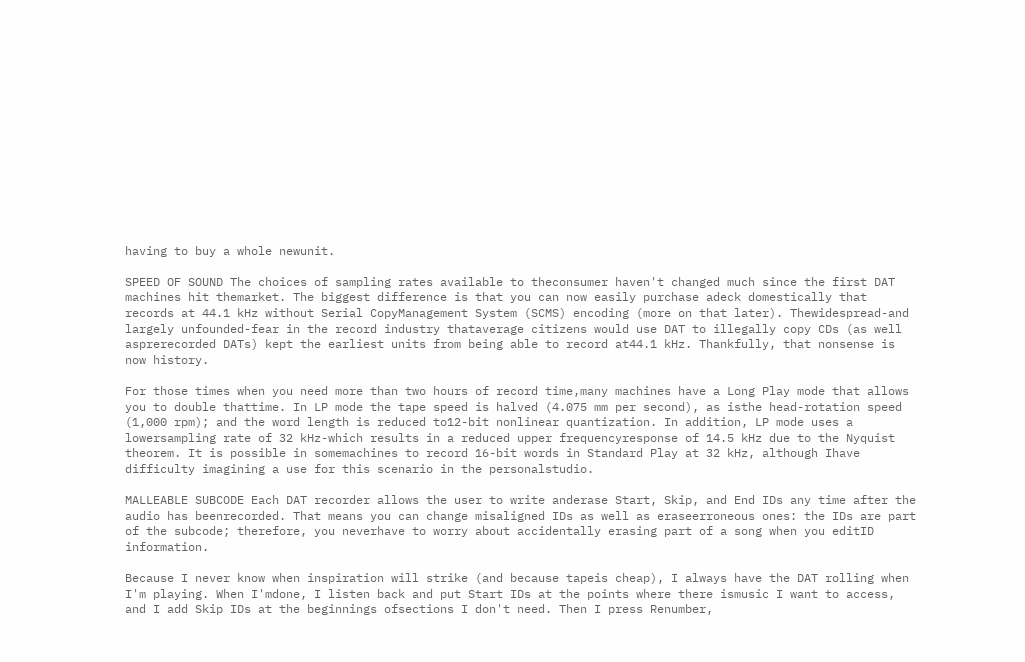having to buy a whole newunit.

SPEED OF SOUND The choices of sampling rates available to theconsumer haven't changed much since the first DAT machines hit themarket. The biggest difference is that you can now easily purchase adeck domestically that records at 44.1 kHz without Serial CopyManagement System (SCMS) encoding (more on that later). Thewidespread-and largely unfounded-fear in the record industry thataverage citizens would use DAT to illegally copy CDs (as well asprerecorded DATs) kept the earliest units from being able to record at44.1 kHz. Thankfully, that nonsense is now history.

For those times when you need more than two hours of record time,many machines have a Long Play mode that allows you to double thattime. In LP mode the tape speed is halved (4.075 mm per second), as isthe head-rotation speed (1,000 rpm); and the word length is reduced to12-bit nonlinear quantization. In addition, LP mode uses a lowersampling rate of 32 kHz-which results in a reduced upper frequencyresponse of 14.5 kHz due to the Nyquist theorem. It is possible in somemachines to record 16-bit words in Standard Play at 32 kHz, although Ihave difficulty imagining a use for this scenario in the personalstudio.

MALLEABLE SUBCODE Each DAT recorder allows the user to write anderase Start, Skip, and End IDs any time after the audio has beenrecorded. That means you can change misaligned IDs as well as eraseerroneous ones: the IDs are part of the subcode; therefore, you neverhave to worry about accidentally erasing part of a song when you editID information.

Because I never know when inspiration will strike (and because tapeis cheap), I always have the DAT rolling when I'm playing. When I'mdone, I listen back and put Start IDs at the points where there ismusic I want to access, and I add Skip IDs at the beginnings ofsections I don't need. Then I press Renumber,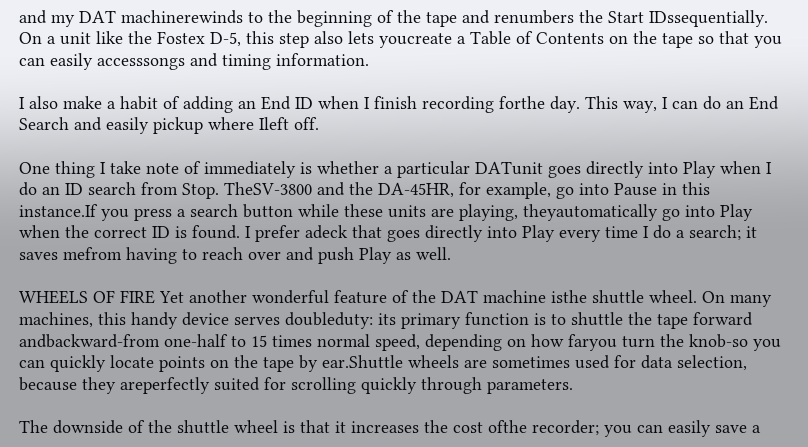and my DAT machinerewinds to the beginning of the tape and renumbers the Start IDssequentially. On a unit like the Fostex D-5, this step also lets youcreate a Table of Contents on the tape so that you can easily accesssongs and timing information.

I also make a habit of adding an End ID when I finish recording forthe day. This way, I can do an End Search and easily pickup where Ileft off.

One thing I take note of immediately is whether a particular DATunit goes directly into Play when I do an ID search from Stop. TheSV-3800 and the DA-45HR, for example, go into Pause in this instance.If you press a search button while these units are playing, theyautomatically go into Play when the correct ID is found. I prefer adeck that goes directly into Play every time I do a search; it saves mefrom having to reach over and push Play as well.

WHEELS OF FIRE Yet another wonderful feature of the DAT machine isthe shuttle wheel. On many machines, this handy device serves doubleduty: its primary function is to shuttle the tape forward andbackward-from one-half to 15 times normal speed, depending on how faryou turn the knob-so you can quickly locate points on the tape by ear.Shuttle wheels are sometimes used for data selection, because they areperfectly suited for scrolling quickly through parameters.

The downside of the shuttle wheel is that it increases the cost ofthe recorder; you can easily save a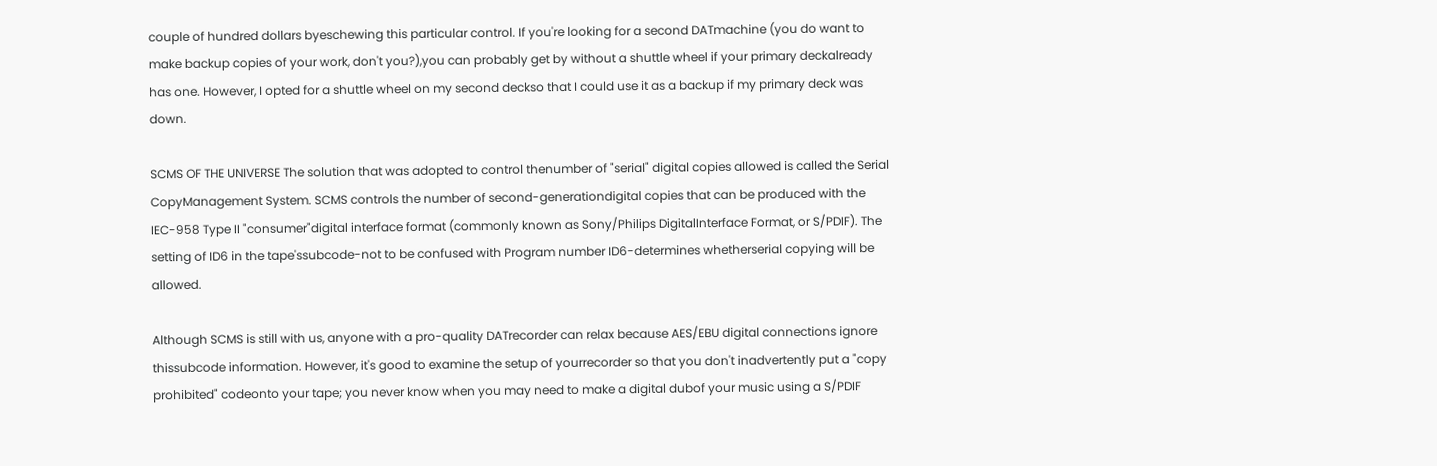couple of hundred dollars byeschewing this particular control. If you're looking for a second DATmachine (you do want to make backup copies of your work, don't you?),you can probably get by without a shuttle wheel if your primary deckalready has one. However, I opted for a shuttle wheel on my second deckso that I could use it as a backup if my primary deck was down.

SCMS OF THE UNIVERSE The solution that was adopted to control thenumber of "serial" digital copies allowed is called the Serial CopyManagement System. SCMS controls the number of second-generationdigital copies that can be produced with the IEC-958 Type II "consumer"digital interface format (commonly known as Sony/Philips DigitalInterface Format, or S/PDIF). The setting of ID6 in the tape'ssubcode-not to be confused with Program number ID6-determines whetherserial copying will be allowed.

Although SCMS is still with us, anyone with a pro-quality DATrecorder can relax because AES/EBU digital connections ignore thissubcode information. However, it's good to examine the setup of yourrecorder so that you don't inadvertently put a "copy prohibited" codeonto your tape; you never know when you may need to make a digital dubof your music using a S/PDIF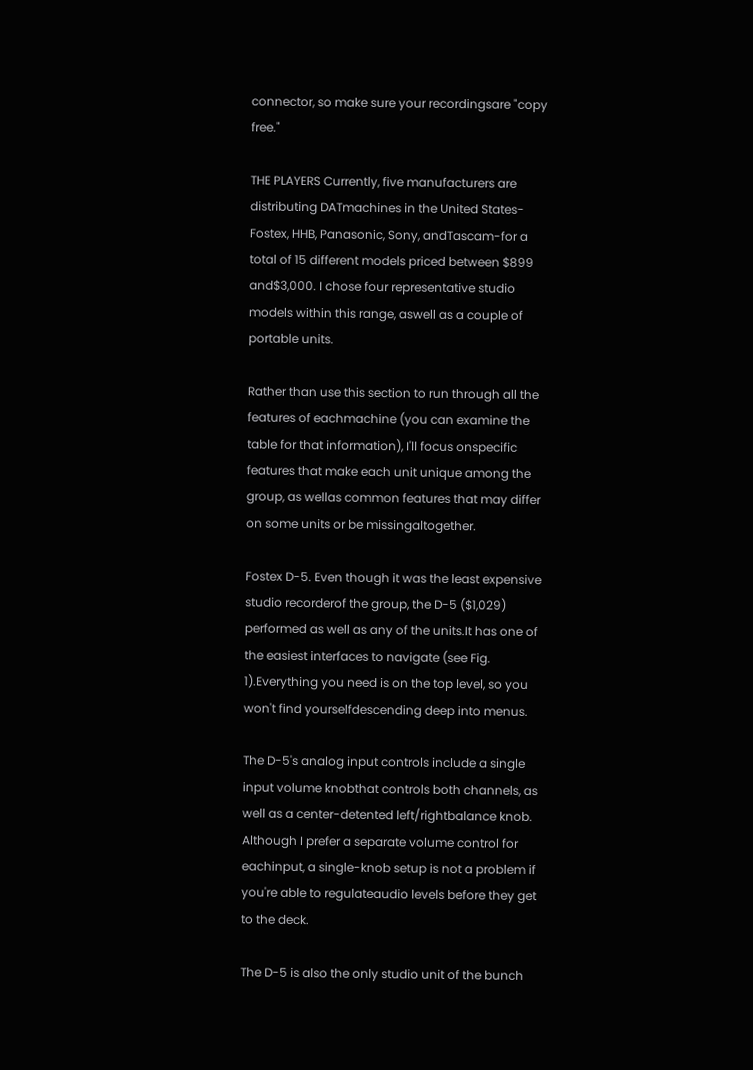connector, so make sure your recordingsare "copy free."

THE PLAYERS Currently, five manufacturers are distributing DATmachines in the United States-Fostex, HHB, Panasonic, Sony, andTascam-for a total of 15 different models priced between $899 and$3,000. I chose four representative studio models within this range, aswell as a couple of portable units.

Rather than use this section to run through all the features of eachmachine (you can examine the table for that information), I'll focus onspecific features that make each unit unique among the group, as wellas common features that may differ on some units or be missingaltogether.

Fostex D-5. Even though it was the least expensive studio recorderof the group, the D-5 ($1,029) performed as well as any of the units.It has one of the easiest interfaces to navigate (see Fig. 1).Everything you need is on the top level, so you won't find yourselfdescending deep into menus.

The D-5's analog input controls include a single input volume knobthat controls both channels, as well as a center-detented left/rightbalance knob. Although I prefer a separate volume control for eachinput, a single-knob setup is not a problem if you're able to regulateaudio levels before they get to the deck.

The D-5 is also the only studio unit of the bunch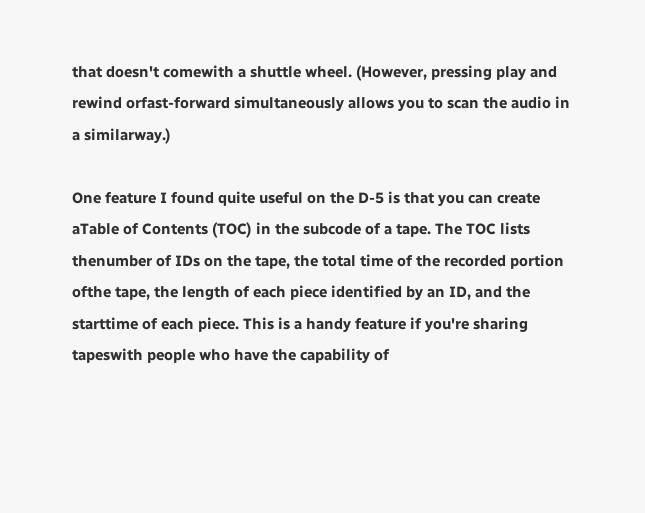that doesn't comewith a shuttle wheel. (However, pressing play and rewind orfast-forward simultaneously allows you to scan the audio in a similarway.)

One feature I found quite useful on the D-5 is that you can create aTable of Contents (TOC) in the subcode of a tape. The TOC lists thenumber of IDs on the tape, the total time of the recorded portion ofthe tape, the length of each piece identified by an ID, and the starttime of each piece. This is a handy feature if you're sharing tapeswith people who have the capability of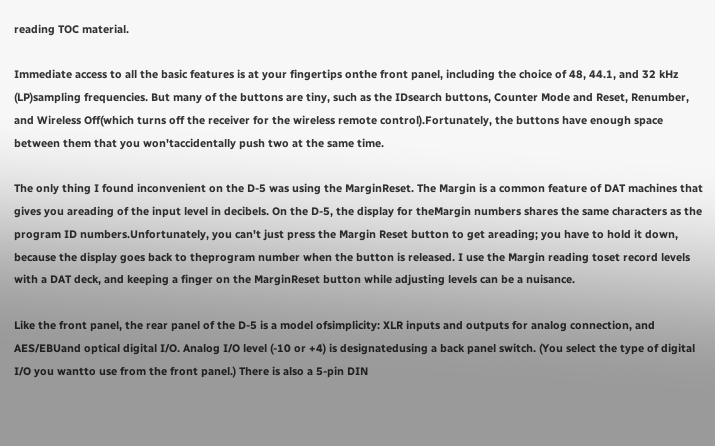reading TOC material.

Immediate access to all the basic features is at your fingertips onthe front panel, including the choice of 48, 44.1, and 32 kHz (LP)sampling frequencies. But many of the buttons are tiny, such as the IDsearch buttons, Counter Mode and Reset, Renumber, and Wireless Off(which turns off the receiver for the wireless remote control).Fortunately, the buttons have enough space between them that you won'taccidentally push two at the same time.

The only thing I found inconvenient on the D-5 was using the MarginReset. The Margin is a common feature of DAT machines that gives you areading of the input level in decibels. On the D-5, the display for theMargin numbers shares the same characters as the program ID numbers.Unfortunately, you can't just press the Margin Reset button to get areading; you have to hold it down, because the display goes back to theprogram number when the button is released. I use the Margin reading toset record levels with a DAT deck, and keeping a finger on the MarginReset button while adjusting levels can be a nuisance.

Like the front panel, the rear panel of the D-5 is a model ofsimplicity: XLR inputs and outputs for analog connection, and AES/EBUand optical digital I/O. Analog I/O level (-10 or +4) is designatedusing a back panel switch. (You select the type of digital I/O you wantto use from the front panel.) There is also a 5-pin DIN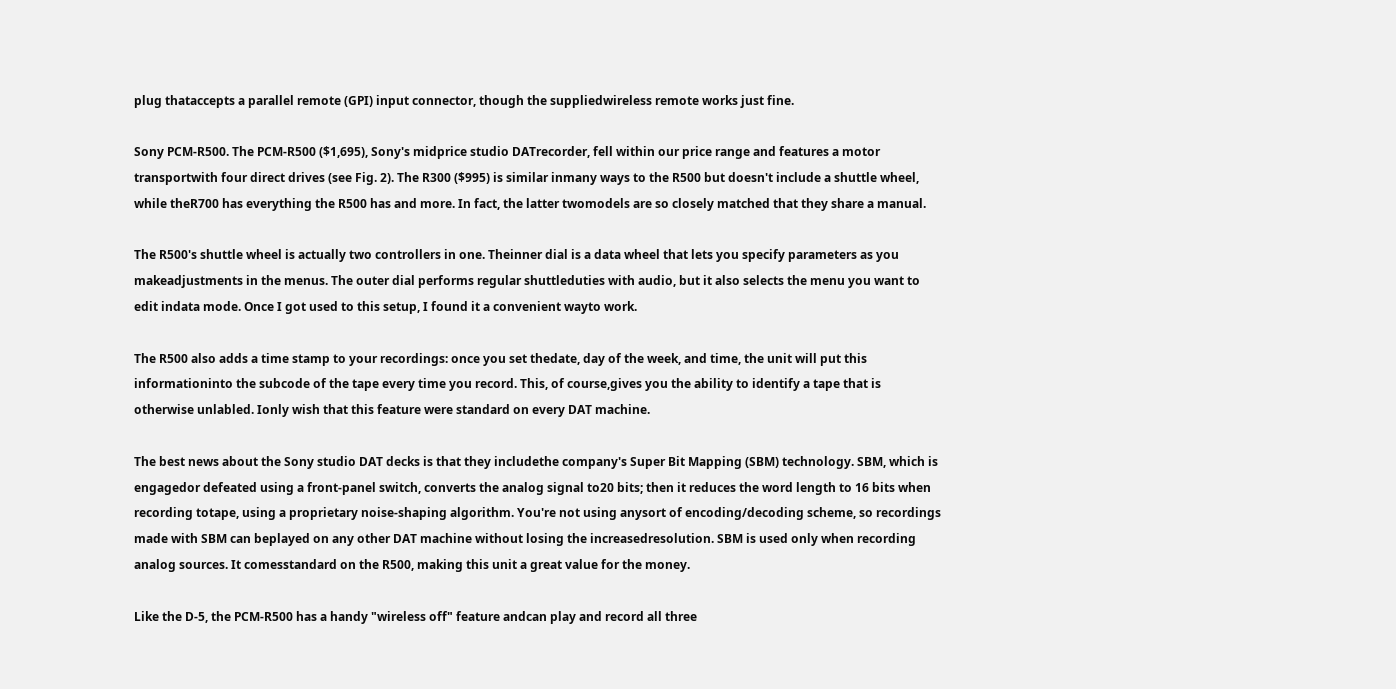plug thataccepts a parallel remote (GPI) input connector, though the suppliedwireless remote works just fine.

Sony PCM-R500. The PCM-R500 ($1,695), Sony's midprice studio DATrecorder, fell within our price range and features a motor transportwith four direct drives (see Fig. 2). The R300 ($995) is similar inmany ways to the R500 but doesn't include a shuttle wheel, while theR700 has everything the R500 has and more. In fact, the latter twomodels are so closely matched that they share a manual.

The R500's shuttle wheel is actually two controllers in one. Theinner dial is a data wheel that lets you specify parameters as you makeadjustments in the menus. The outer dial performs regular shuttleduties with audio, but it also selects the menu you want to edit indata mode. Once I got used to this setup, I found it a convenient wayto work.

The R500 also adds a time stamp to your recordings: once you set thedate, day of the week, and time, the unit will put this informationinto the subcode of the tape every time you record. This, of course,gives you the ability to identify a tape that is otherwise unlabled. Ionly wish that this feature were standard on every DAT machine.

The best news about the Sony studio DAT decks is that they includethe company's Super Bit Mapping (SBM) technology. SBM, which is engagedor defeated using a front-panel switch, converts the analog signal to20 bits; then it reduces the word length to 16 bits when recording totape, using a proprietary noise-shaping algorithm. You're not using anysort of encoding/decoding scheme, so recordings made with SBM can beplayed on any other DAT machine without losing the increasedresolution. SBM is used only when recording analog sources. It comesstandard on the R500, making this unit a great value for the money.

Like the D-5, the PCM-R500 has a handy "wireless off" feature andcan play and record all three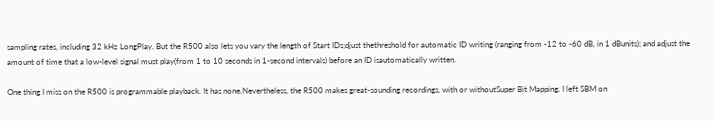sampling rates, including 32 kHz LongPlay. But the R500 also lets you vary the length of Start IDs;djust thethreshold for automatic ID writing (ranging from -12 to -60 dB, in 1 dBunits); and adjust the amount of time that a low-level signal must play(from 1 to 10 seconds in 1-second intervals) before an ID isautomatically written.

One thing I miss on the R500 is programmable playback. It has none.Nevertheless, the R500 makes great-sounding recordings, with or withoutSuper Bit Mapping. I left SBM on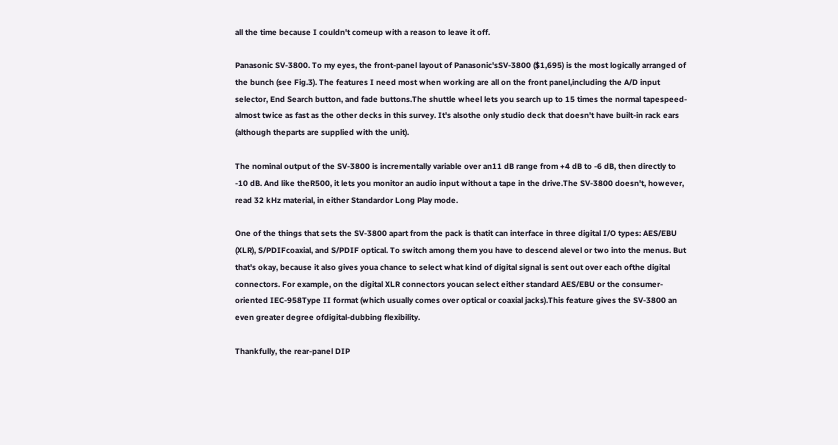all the time because I couldn't comeup with a reason to leave it off.

Panasonic SV-3800. To my eyes, the front-panel layout of Panasonic'sSV-3800 ($1,695) is the most logically arranged of the bunch (see Fig.3). The features I need most when working are all on the front panel,including the A/D input selector, End Search button, and fade buttons.The shuttle wheel lets you search up to 15 times the normal tapespeed-almost twice as fast as the other decks in this survey. It's alsothe only studio deck that doesn't have built-in rack ears (although theparts are supplied with the unit).

The nominal output of the SV-3800 is incrementally variable over an11 dB range from +4 dB to -6 dB, then directly to -10 dB. And like theR500, it lets you monitor an audio input without a tape in the drive.The SV-3800 doesn't, however, read 32 kHz material, in either Standardor Long Play mode.

One of the things that sets the SV-3800 apart from the pack is thatit can interface in three digital I/O types: AES/EBU (XLR), S/PDIFcoaxial, and S/PDIF optical. To switch among them you have to descend alevel or two into the menus. But that's okay, because it also gives youa chance to select what kind of digital signal is sent out over each ofthe digital connectors. For example, on the digital XLR connectors youcan select either standard AES/EBU or the consumer-oriented IEC-958Type II format (which usually comes over optical or coaxial jacks).This feature gives the SV-3800 an even greater degree ofdigital-dubbing flexibility.

Thankfully, the rear-panel DIP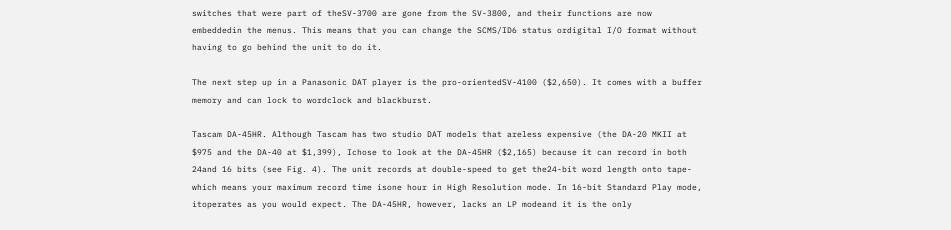switches that were part of theSV-3700 are gone from the SV-3800, and their functions are now embeddedin the menus. This means that you can change the SCMS/ID6 status ordigital I/O format without having to go behind the unit to do it.

The next step up in a Panasonic DAT player is the pro-orientedSV-4100 ($2,650). It comes with a buffer memory and can lock to wordclock and blackburst.

Tascam DA-45HR. Although Tascam has two studio DAT models that areless expensive (the DA-20 MKII at $975 and the DA-40 at $1,399), Ichose to look at the DA-45HR ($2,165) because it can record in both 24and 16 bits (see Fig. 4). The unit records at double-speed to get the24-bit word length onto tape-which means your maximum record time isone hour in High Resolution mode. In 16-bit Standard Play mode, itoperates as you would expect. The DA-45HR, however, lacks an LP modeand it is the only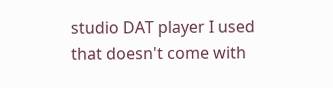studio DAT player I used that doesn't come with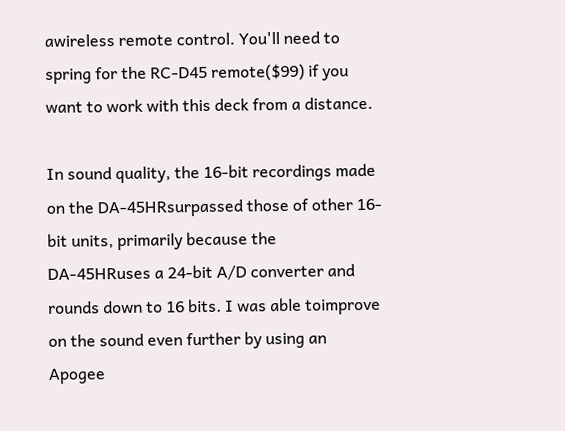awireless remote control. You'll need to spring for the RC-D45 remote($99) if you want to work with this deck from a distance.

In sound quality, the 16-bit recordings made on the DA-45HRsurpassed those of other 16-bit units, primarily because the DA-45HRuses a 24-bit A/D converter and rounds down to 16 bits. I was able toimprove on the sound even further by using an Apogee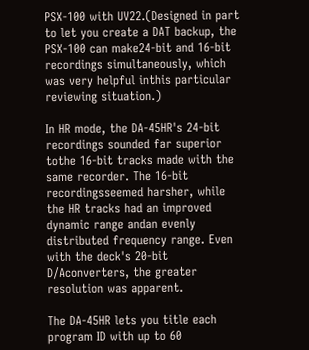PSX-100 with UV22.(Designed in part to let you create a DAT backup, the PSX-100 can make24-bit and 16-bit recordings simultaneously, which was very helpful inthis particular reviewing situation.)

In HR mode, the DA-45HR's 24-bit recordings sounded far superior tothe 16-bit tracks made with the same recorder. The 16-bit recordingsseemed harsher, while the HR tracks had an improved dynamic range andan evenly distributed frequency range. Even with the deck's 20-bit D/Aconverters, the greater resolution was apparent.

The DA-45HR lets you title each program ID with up to 60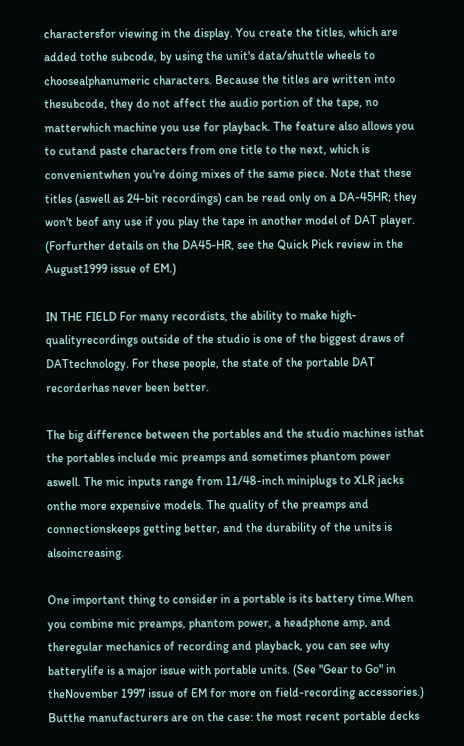charactersfor viewing in the display. You create the titles, which are added tothe subcode, by using the unit's data/shuttle wheels to choosealphanumeric characters. Because the titles are written into thesubcode, they do not affect the audio portion of the tape, no matterwhich machine you use for playback. The feature also allows you to cutand paste characters from one title to the next, which is convenientwhen you're doing mixes of the same piece. Note that these titles (aswell as 24-bit recordings) can be read only on a DA-45HR; they won't beof any use if you play the tape in another model of DAT player. (Forfurther details on the DA45-HR, see the Quick Pick review in the August1999 issue of EM.)

IN THE FIELD For many recordists, the ability to make high-qualityrecordings outside of the studio is one of the biggest draws of DATtechnology. For these people, the state of the portable DAT recorderhas never been better.

The big difference between the portables and the studio machines isthat the portables include mic preamps and sometimes phantom power aswell. The mic inputs range from 11/48-inch miniplugs to XLR jacks onthe more expensive models. The quality of the preamps and connectionskeeps getting better, and the durability of the units is alsoincreasing.

One important thing to consider in a portable is its battery time.When you combine mic preamps, phantom power, a headphone amp, and theregular mechanics of recording and playback, you can see why batterylife is a major issue with portable units. (See "Gear to Go" in theNovember 1997 issue of EM for more on field-recording accessories.) Butthe manufacturers are on the case: the most recent portable decks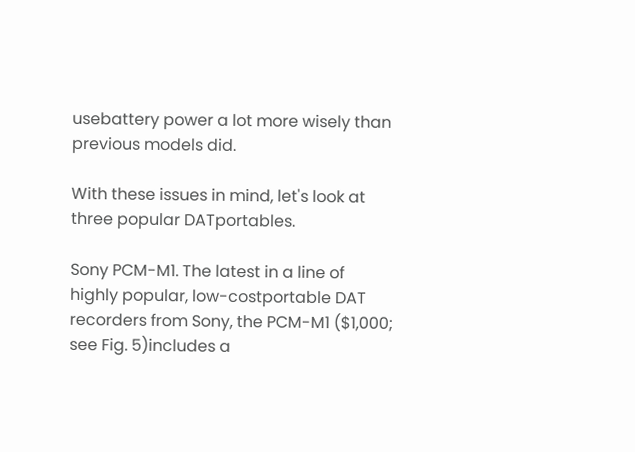usebattery power a lot more wisely than previous models did.

With these issues in mind, let's look at three popular DATportables.

Sony PCM-M1. The latest in a line of highly popular, low-costportable DAT recorders from Sony, the PCM-M1 ($1,000; see Fig. 5)includes a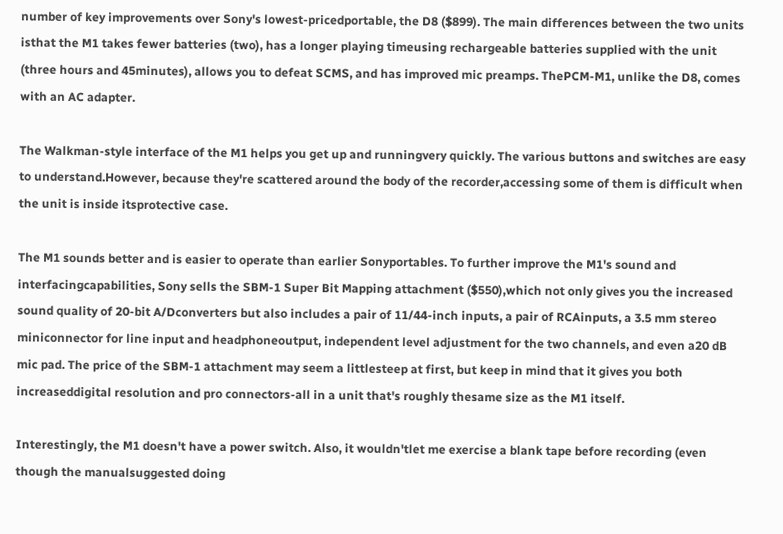number of key improvements over Sony's lowest-pricedportable, the D8 ($899). The main differences between the two units isthat the M1 takes fewer batteries (two), has a longer playing timeusing rechargeable batteries supplied with the unit (three hours and 45minutes), allows you to defeat SCMS, and has improved mic preamps. ThePCM-M1, unlike the D8, comes with an AC adapter.

The Walkman-style interface of the M1 helps you get up and runningvery quickly. The various buttons and switches are easy to understand.However, because they're scattered around the body of the recorder,accessing some of them is difficult when the unit is inside itsprotective case.

The M1 sounds better and is easier to operate than earlier Sonyportables. To further improve the M1's sound and interfacingcapabilities, Sony sells the SBM-1 Super Bit Mapping attachment ($550),which not only gives you the increased sound quality of 20-bit A/Dconverters but also includes a pair of 11/44-inch inputs, a pair of RCAinputs, a 3.5 mm stereo miniconnector for line input and headphoneoutput, independent level adjustment for the two channels, and even a20 dB mic pad. The price of the SBM-1 attachment may seem a littlesteep at first, but keep in mind that it gives you both increaseddigital resolution and pro connectors-all in a unit that's roughly thesame size as the M1 itself.

Interestingly, the M1 doesn't have a power switch. Also, it wouldn'tlet me exercise a blank tape before recording (even though the manualsuggested doing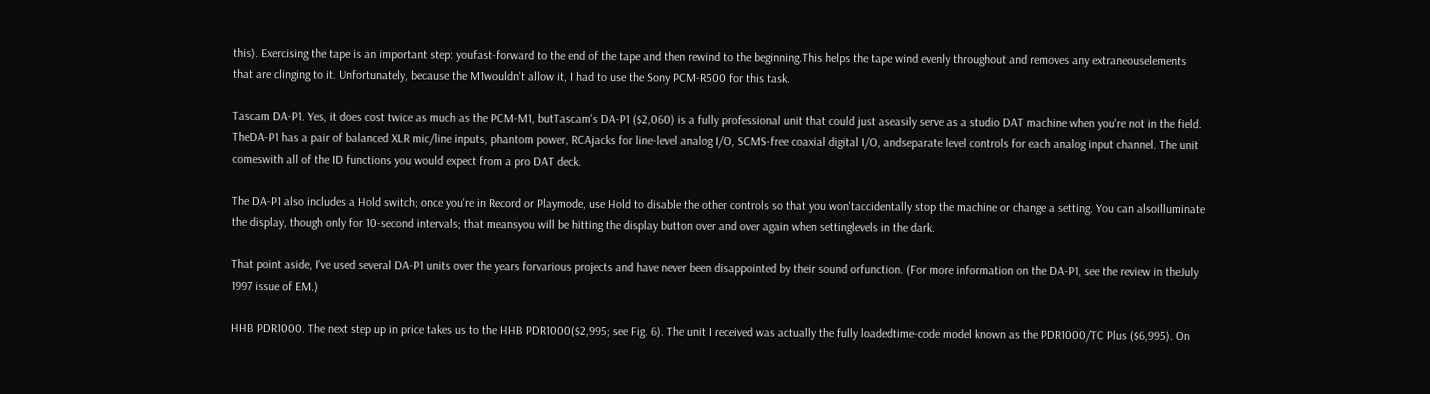this). Exercising the tape is an important step: youfast-forward to the end of the tape and then rewind to the beginning.This helps the tape wind evenly throughout and removes any extraneouselements that are clinging to it. Unfortunately, because the M1wouldn't allow it, I had to use the Sony PCM-R500 for this task.

Tascam DA-P1. Yes, it does cost twice as much as the PCM-M1, butTascam's DA-P1 ($2,060) is a fully professional unit that could just aseasily serve as a studio DAT machine when you're not in the field. TheDA-P1 has a pair of balanced XLR mic/line inputs, phantom power, RCAjacks for line-level analog I/O, SCMS-free coaxial digital I/O, andseparate level controls for each analog input channel. The unit comeswith all of the ID functions you would expect from a pro DAT deck.

The DA-P1 also includes a Hold switch; once you're in Record or Playmode, use Hold to disable the other controls so that you won'taccidentally stop the machine or change a setting. You can alsoilluminate the display, though only for 10-second intervals; that meansyou will be hitting the display button over and over again when settinglevels in the dark.

That point aside, I've used several DA-P1 units over the years forvarious projects and have never been disappointed by their sound orfunction. (For more information on the DA-P1, see the review in theJuly 1997 issue of EM.)

HHB PDR1000. The next step up in price takes us to the HHB PDR1000($2,995; see Fig. 6). The unit I received was actually the fully loadedtime-code model known as the PDR1000/TC Plus ($6,995). On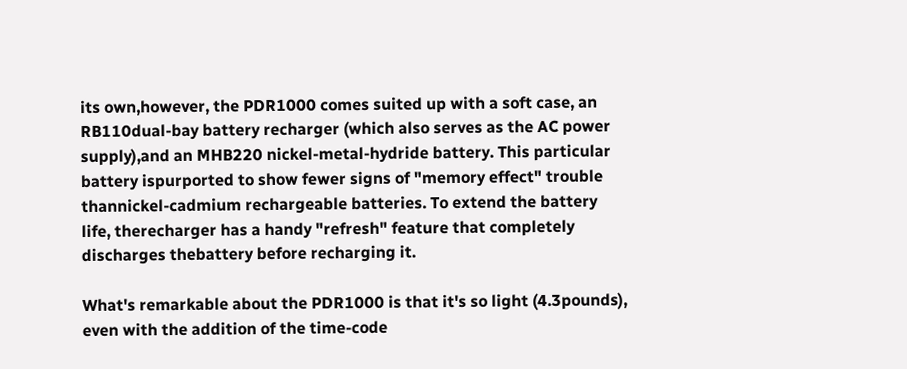its own,however, the PDR1000 comes suited up with a soft case, an RB110dual-bay battery recharger (which also serves as the AC power supply),and an MHB220 nickel-metal-hydride battery. This particular battery ispurported to show fewer signs of "memory effect" trouble thannickel-cadmium rechargeable batteries. To extend the battery life, therecharger has a handy "refresh" feature that completely discharges thebattery before recharging it.

What's remarkable about the PDR1000 is that it's so light (4.3pounds), even with the addition of the time-code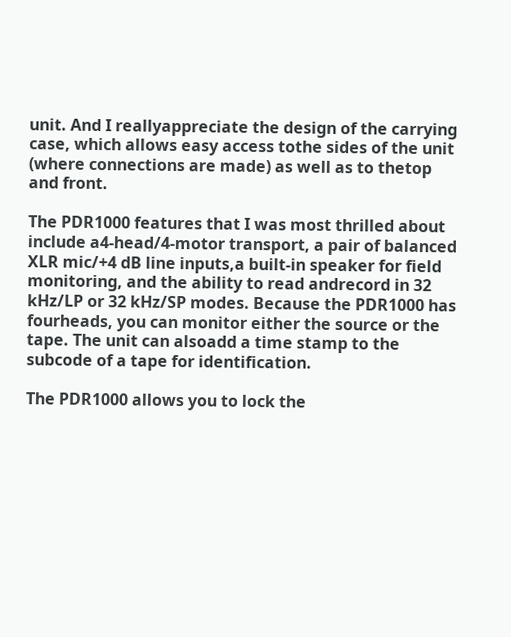unit. And I reallyappreciate the design of the carrying case, which allows easy access tothe sides of the unit (where connections are made) as well as to thetop and front.

The PDR1000 features that I was most thrilled about include a4-head/4-motor transport, a pair of balanced XLR mic/+4 dB line inputs,a built-in speaker for field monitoring, and the ability to read andrecord in 32 kHz/LP or 32 kHz/SP modes. Because the PDR1000 has fourheads, you can monitor either the source or the tape. The unit can alsoadd a time stamp to the subcode of a tape for identification.

The PDR1000 allows you to lock the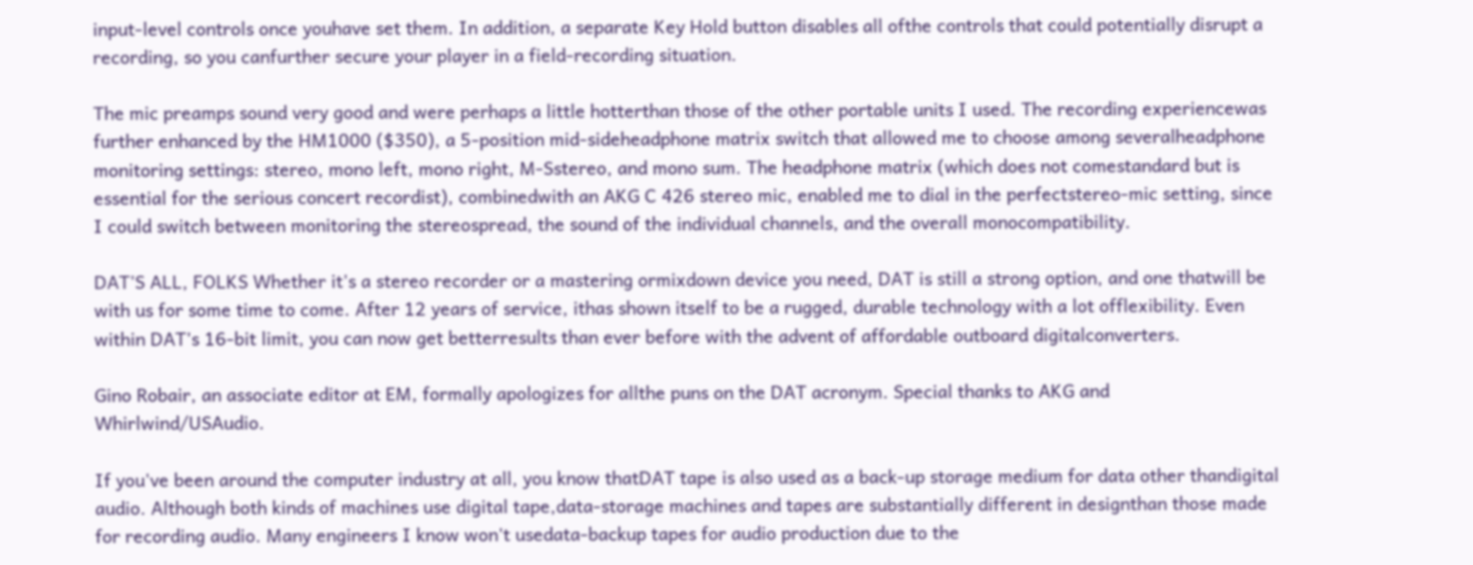input-level controls once youhave set them. In addition, a separate Key Hold button disables all ofthe controls that could potentially disrupt a recording, so you canfurther secure your player in a field-recording situation.

The mic preamps sound very good and were perhaps a little hotterthan those of the other portable units I used. The recording experiencewas further enhanced by the HM1000 ($350), a 5-position mid-sideheadphone matrix switch that allowed me to choose among severalheadphone monitoring settings: stereo, mono left, mono right, M-Sstereo, and mono sum. The headphone matrix (which does not comestandard but is essential for the serious concert recordist), combinedwith an AKG C 426 stereo mic, enabled me to dial in the perfectstereo-mic setting, since I could switch between monitoring the stereospread, the sound of the individual channels, and the overall monocompatibility.

DAT'S ALL, FOLKS Whether it's a stereo recorder or a mastering ormixdown device you need, DAT is still a strong option, and one thatwill be with us for some time to come. After 12 years of service, ithas shown itself to be a rugged, durable technology with a lot offlexibility. Even within DAT's 16-bit limit, you can now get betterresults than ever before with the advent of affordable outboard digitalconverters.

Gino Robair, an associate editor at EM, formally apologizes for allthe puns on the DAT acronym. Special thanks to AKG and Whirlwind/USAudio.

If you've been around the computer industry at all, you know thatDAT tape is also used as a back-up storage medium for data other thandigital audio. Although both kinds of machines use digital tape,data-storage machines and tapes are substantially different in designthan those made for recording audio. Many engineers I know won't usedata-backup tapes for audio production due to the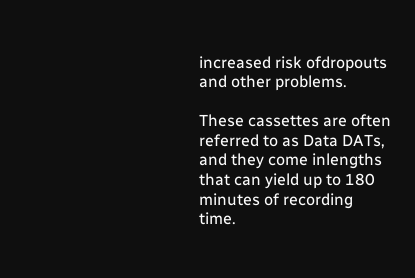increased risk ofdropouts and other problems.

These cassettes are often referred to as Data DATs, and they come inlengths that can yield up to 180 minutes of recording time.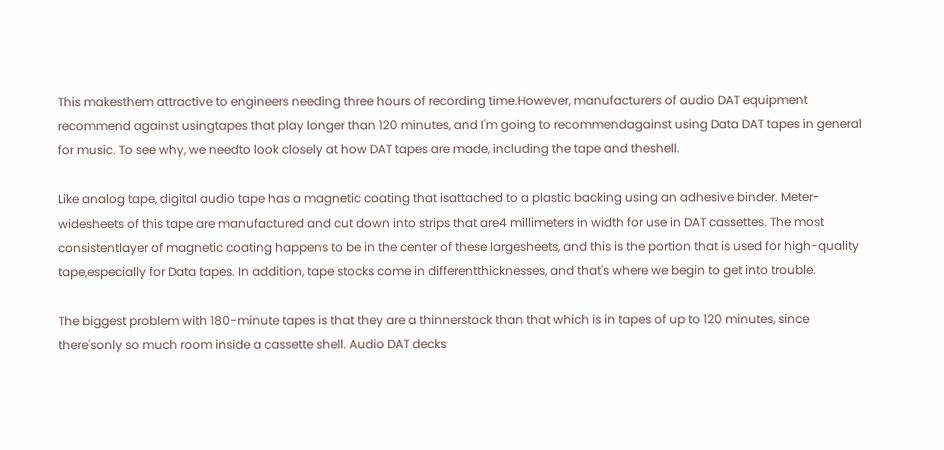This makesthem attractive to engineers needing three hours of recording time.However, manufacturers of audio DAT equipment recommend against usingtapes that play longer than 120 minutes, and I'm going to recommendagainst using Data DAT tapes in general for music. To see why, we needto look closely at how DAT tapes are made, including the tape and theshell.

Like analog tape, digital audio tape has a magnetic coating that isattached to a plastic backing using an adhesive binder. Meter-widesheets of this tape are manufactured and cut down into strips that are4 millimeters in width for use in DAT cassettes. The most consistentlayer of magnetic coating happens to be in the center of these largesheets, and this is the portion that is used for high-quality tape,especially for Data tapes. In addition, tape stocks come in differentthicknesses, and that's where we begin to get into trouble.

The biggest problem with 180-minute tapes is that they are a thinnerstock than that which is in tapes of up to 120 minutes, since there'sonly so much room inside a cassette shell. Audio DAT decks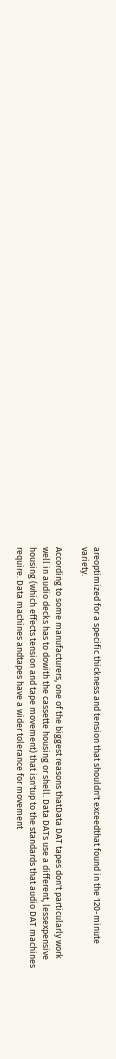areoptimized for a specific thickness and tension that shouldn't exceedthat found in the 120-minute variety.

According to some manufacturers, one of the biggest reasons thatData DAT tapes don't particularly work well in audio decks has to dowith the cassette housing or shell. Data DATs use a different, lessexpensive housing (which effects tension and tape movement) that isn'tup to the standards that audio DAT machines require. Data machines andtapes have a wider tolerance for movement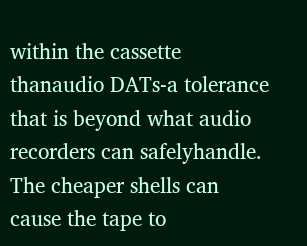within the cassette thanaudio DATs-a tolerance that is beyond what audio recorders can safelyhandle. The cheaper shells can cause the tape to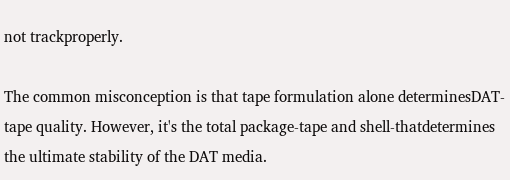not trackproperly.

The common misconception is that tape formulation alone determinesDAT-tape quality. However, it's the total package-tape and shell-thatdetermines the ultimate stability of the DAT media.